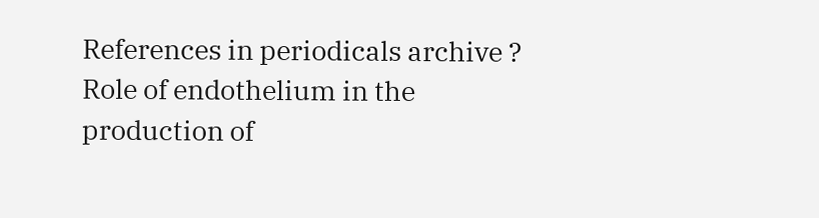References in periodicals archive ?
Role of endothelium in the production of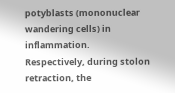potyblasts (mononuclear wandering cells) in inflammation.
Respectively, during stolon retraction, the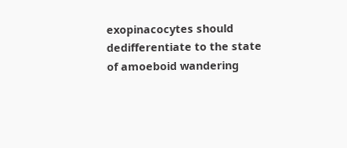exopinacocytes should dedifferentiate to the state of amoeboid wandering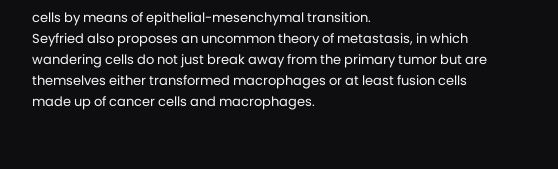cells by means of epithelial-mesenchymal transition.
Seyfried also proposes an uncommon theory of metastasis, in which wandering cells do not just break away from the primary tumor but are themselves either transformed macrophages or at least fusion cells made up of cancer cells and macrophages.